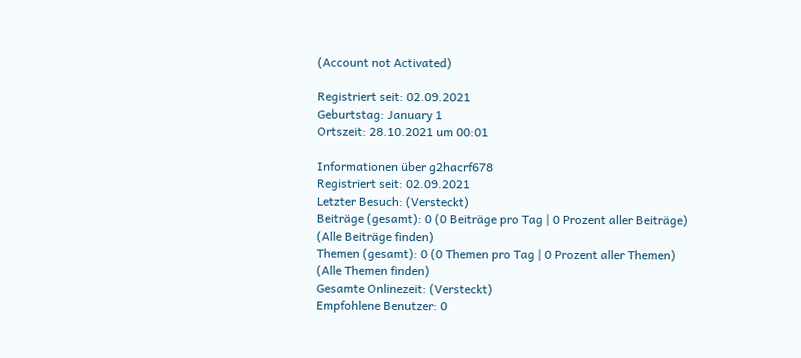(Account not Activated)

Registriert seit: 02.09.2021
Geburtstag: January 1
Ortszeit: 28.10.2021 um 00:01

Informationen über g2hacrf678
Registriert seit: 02.09.2021
Letzter Besuch: (Versteckt)
Beiträge (gesamt): 0 (0 Beiträge pro Tag | 0 Prozent aller Beiträge)
(Alle Beiträge finden)
Themen (gesamt): 0 (0 Themen pro Tag | 0 Prozent aller Themen)
(Alle Themen finden)
Gesamte Onlinezeit: (Versteckt)
Empfohlene Benutzer: 0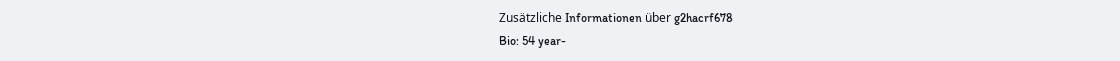Zusätzliche Informationen über g2hacrf678
Bio: 54 year-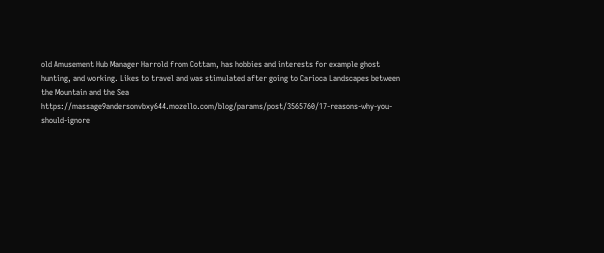old Amusement Hub Manager Harrold from Cottam, has hobbies and interests for example ghost hunting, and working. Likes to travel and was stimulated after going to Carioca Landscapes between the Mountain and the Sea https://massage9andersonvbxy644.mozello.com/blog/params/post/3565760/17-reasons-why-you-should-ignore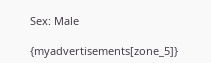Sex: Male

{myadvertisements[zone_5]}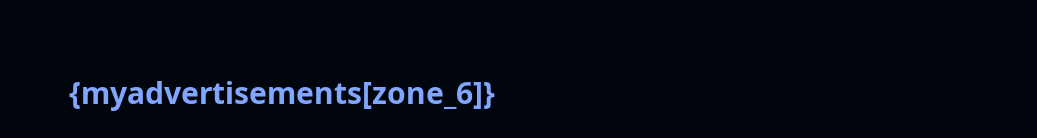{myadvertisements[zone_6]}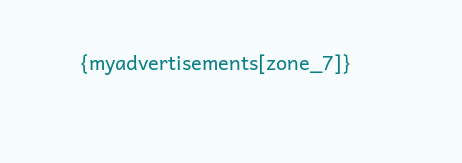{myadvertisements[zone_7]}